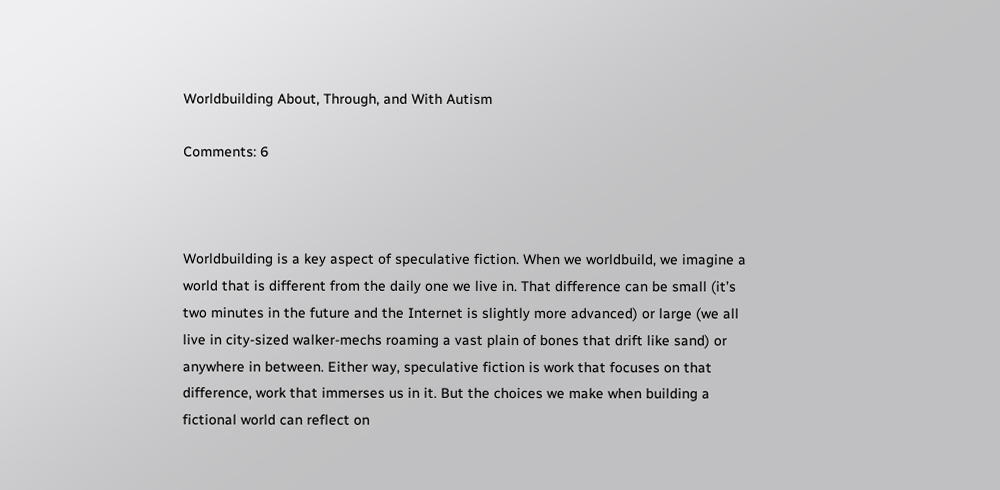Worldbuilding About, Through, and With Autism

Comments: 6



Worldbuilding is a key aspect of speculative fiction. When we worldbuild, we imagine a world that is different from the daily one we live in. That difference can be small (it’s two minutes in the future and the Internet is slightly more advanced) or large (we all live in city-sized walker-mechs roaming a vast plain of bones that drift like sand) or anywhere in between. Either way, speculative fiction is work that focuses on that difference, work that immerses us in it. But the choices we make when building a fictional world can reflect on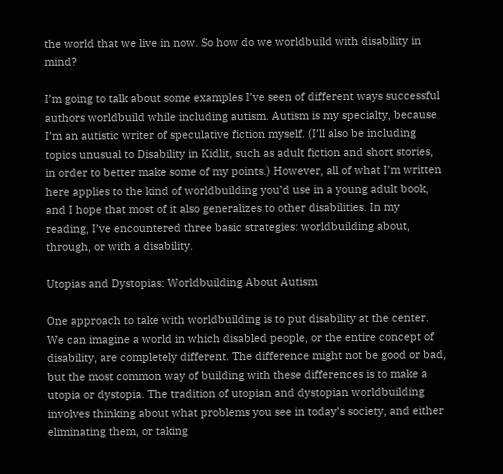the world that we live in now. So how do we worldbuild with disability in mind?

I’m going to talk about some examples I’ve seen of different ways successful authors worldbuild while including autism. Autism is my specialty, because I’m an autistic writer of speculative fiction myself. (I’ll also be including topics unusual to Disability in Kidlit, such as adult fiction and short stories, in order to better make some of my points.) However, all of what I’m written here applies to the kind of worldbuilding you’d use in a young adult book, and I hope that most of it also generalizes to other disabilities. In my reading, I’ve encountered three basic strategies: worldbuilding about, through, or with a disability.

Utopias and Dystopias: Worldbuilding About Autism

One approach to take with worldbuilding is to put disability at the center. We can imagine a world in which disabled people, or the entire concept of disability, are completely different. The difference might not be good or bad, but the most common way of building with these differences is to make a utopia or dystopia. The tradition of utopian and dystopian worldbuilding involves thinking about what problems you see in today’s society, and either eliminating them, or taking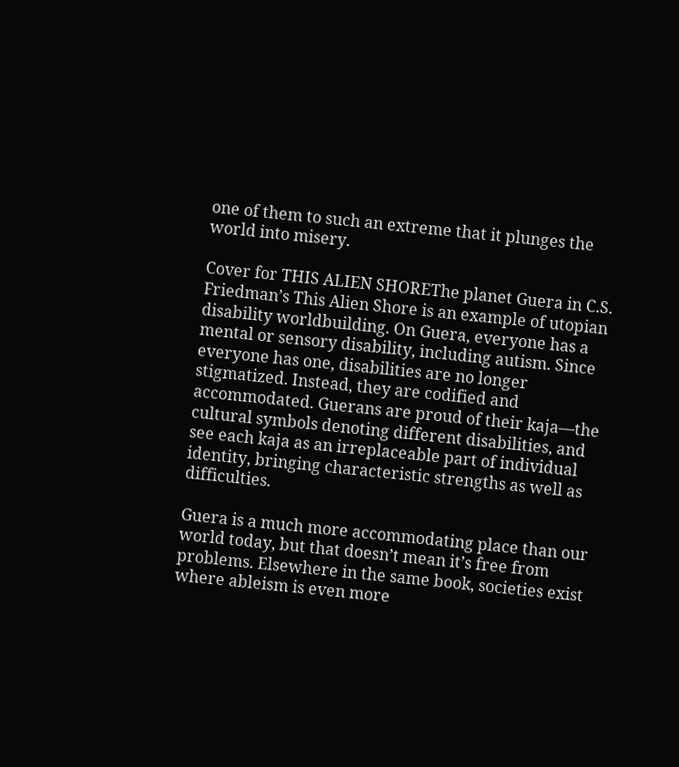one of them to such an extreme that it plunges the world into misery.

Cover for THIS ALIEN SHOREThe planet Guera in C.S. Friedman’s This Alien Shore is an example of utopian disability worldbuilding. On Guera, everyone has a mental or sensory disability, including autism. Since everyone has one, disabilities are no longer stigmatized. Instead, they are codified and accommodated. Guerans are proud of their kaja—the cultural symbols denoting different disabilities, and see each kaja as an irreplaceable part of individual identity, bringing characteristic strengths as well as difficulties.

Guera is a much more accommodating place than our world today, but that doesn’t mean it’s free from problems. Elsewhere in the same book, societies exist where ableism is even more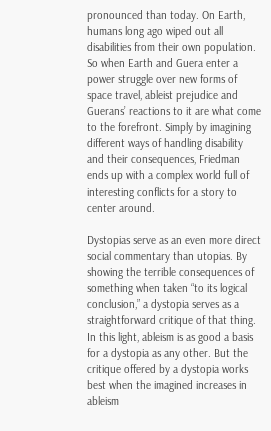pronounced than today. On Earth, humans long ago wiped out all disabilities from their own population. So when Earth and Guera enter a power struggle over new forms of space travel, ableist prejudice and Guerans’ reactions to it are what come to the forefront. Simply by imagining different ways of handling disability and their consequences, Friedman ends up with a complex world full of interesting conflicts for a story to center around.

Dystopias serve as an even more direct social commentary than utopias. By showing the terrible consequences of something when taken “to its logical conclusion,” a dystopia serves as a straightforward critique of that thing. In this light, ableism is as good a basis for a dystopia as any other. But the critique offered by a dystopia works best when the imagined increases in ableism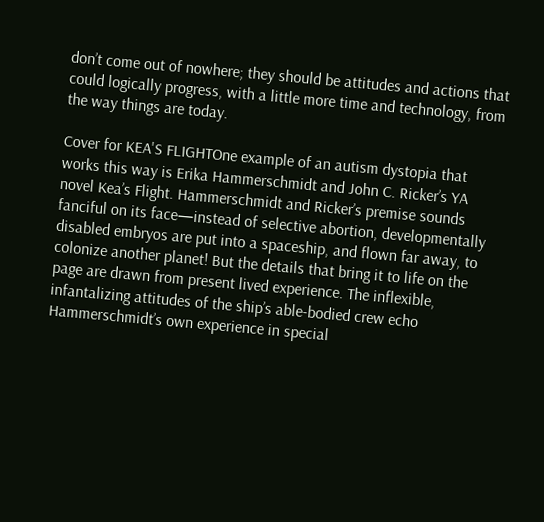don’t come out of nowhere; they should be attitudes and actions that could logically progress, with a little more time and technology, from the way things are today.

Cover for KEA'S FLIGHTOne example of an autism dystopia that works this way is Erika Hammerschmidt and John C. Ricker’s YA novel Kea’s Flight. Hammerschmidt and Ricker’s premise sounds fanciful on its face—instead of selective abortion, developmentally disabled embryos are put into a spaceship, and flown far away, to colonize another planet! But the details that bring it to life on the page are drawn from present lived experience. The inflexible, infantalizing attitudes of the ship’s able-bodied crew echo Hammerschmidt’s own experience in special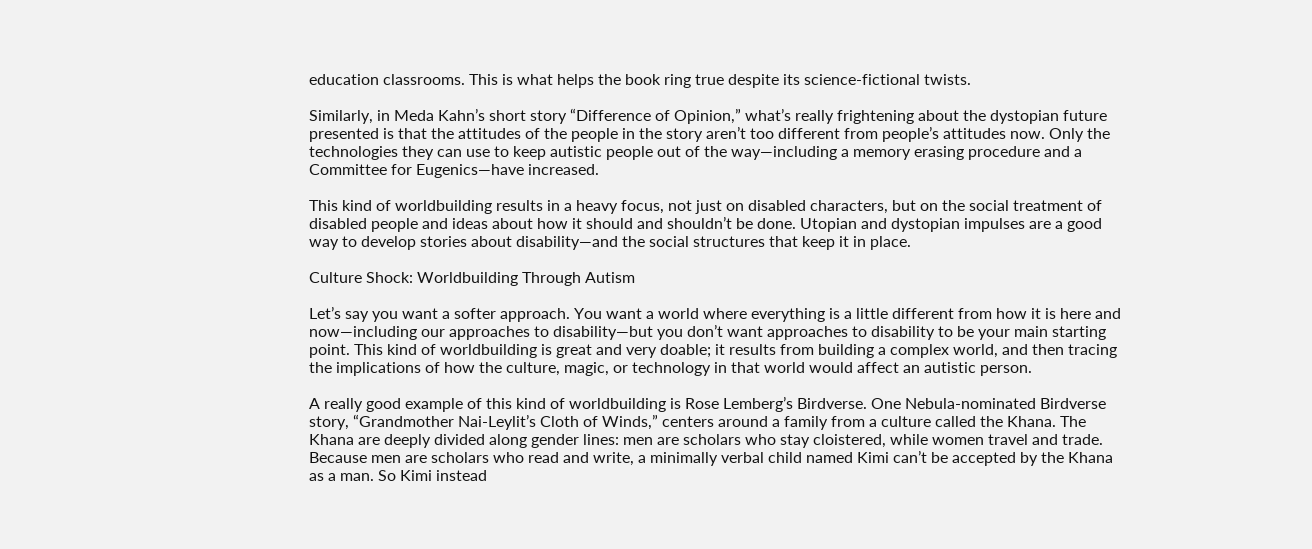education classrooms. This is what helps the book ring true despite its science-fictional twists.

Similarly, in Meda Kahn’s short story “Difference of Opinion,” what’s really frightening about the dystopian future presented is that the attitudes of the people in the story aren’t too different from people’s attitudes now. Only the technologies they can use to keep autistic people out of the way—including a memory erasing procedure and a Committee for Eugenics—have increased.

This kind of worldbuilding results in a heavy focus, not just on disabled characters, but on the social treatment of disabled people and ideas about how it should and shouldn’t be done. Utopian and dystopian impulses are a good way to develop stories about disability—and the social structures that keep it in place.

Culture Shock: Worldbuilding Through Autism

Let’s say you want a softer approach. You want a world where everything is a little different from how it is here and now—including our approaches to disability—but you don’t want approaches to disability to be your main starting point. This kind of worldbuilding is great and very doable; it results from building a complex world, and then tracing the implications of how the culture, magic, or technology in that world would affect an autistic person.

A really good example of this kind of worldbuilding is Rose Lemberg’s Birdverse. One Nebula-nominated Birdverse story, “Grandmother Nai-Leylit’s Cloth of Winds,” centers around a family from a culture called the Khana. The Khana are deeply divided along gender lines: men are scholars who stay cloistered, while women travel and trade. Because men are scholars who read and write, a minimally verbal child named Kimi can’t be accepted by the Khana as a man. So Kimi instead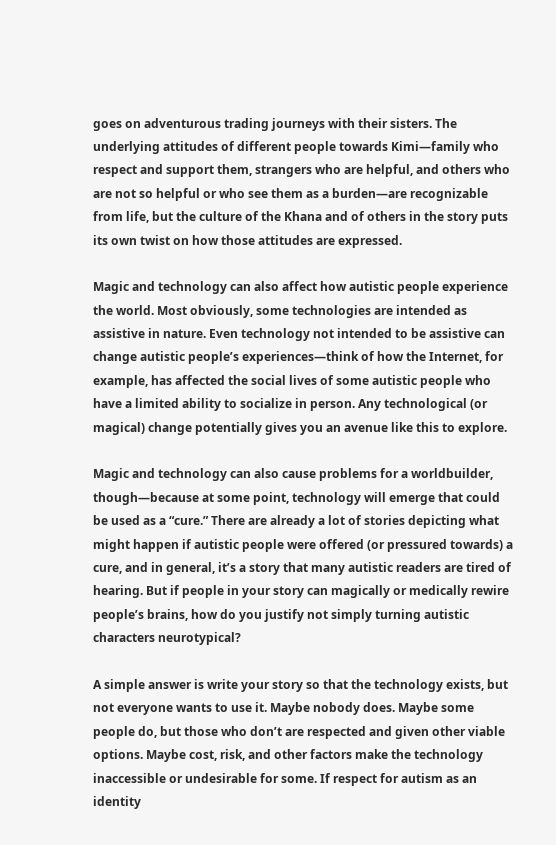goes on adventurous trading journeys with their sisters. The underlying attitudes of different people towards Kimi—family who respect and support them, strangers who are helpful, and others who are not so helpful or who see them as a burden—are recognizable from life, but the culture of the Khana and of others in the story puts its own twist on how those attitudes are expressed.

Magic and technology can also affect how autistic people experience the world. Most obviously, some technologies are intended as assistive in nature. Even technology not intended to be assistive can change autistic people’s experiences—think of how the Internet, for example, has affected the social lives of some autistic people who have a limited ability to socialize in person. Any technological (or magical) change potentially gives you an avenue like this to explore.

Magic and technology can also cause problems for a worldbuilder, though—because at some point, technology will emerge that could be used as a “cure.” There are already a lot of stories depicting what might happen if autistic people were offered (or pressured towards) a cure, and in general, it’s a story that many autistic readers are tired of hearing. But if people in your story can magically or medically rewire people’s brains, how do you justify not simply turning autistic characters neurotypical?

A simple answer is write your story so that the technology exists, but not everyone wants to use it. Maybe nobody does. Maybe some people do, but those who don’t are respected and given other viable options. Maybe cost, risk, and other factors make the technology inaccessible or undesirable for some. If respect for autism as an identity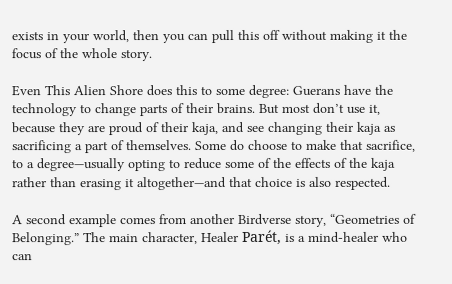exists in your world, then you can pull this off without making it the focus of the whole story.

Even This Alien Shore does this to some degree: Guerans have the technology to change parts of their brains. But most don’t use it, because they are proud of their kaja, and see changing their kaja as sacrificing a part of themselves. Some do choose to make that sacrifice, to a degree—usually opting to reduce some of the effects of the kaja rather than erasing it altogether—and that choice is also respected.

A second example comes from another Birdverse story, “Geometries of Belonging.” The main character, Healer Parét, is a mind-healer who can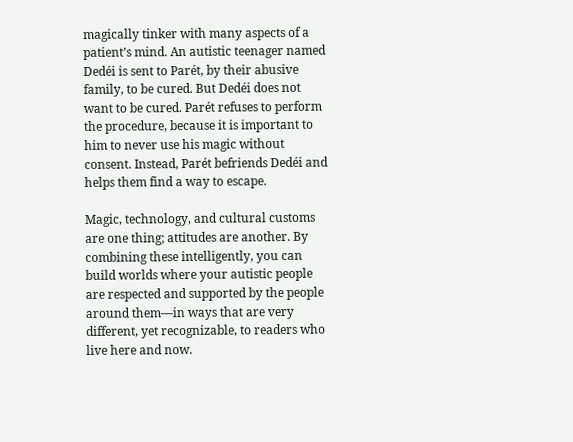magically tinker with many aspects of a patient’s mind. An autistic teenager named Dedéi is sent to Parét, by their abusive family, to be cured. But Dedéi does not want to be cured. Parét refuses to perform the procedure, because it is important to him to never use his magic without consent. Instead, Parét befriends Dedéi and helps them find a way to escape.

Magic, technology, and cultural customs are one thing; attitudes are another. By combining these intelligently, you can build worlds where your autistic people are respected and supported by the people around them—in ways that are very different, yet recognizable, to readers who live here and now.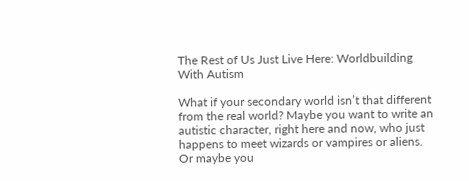The Rest of Us Just Live Here: Worldbuilding With Autism

What if your secondary world isn’t that different from the real world? Maybe you want to write an autistic character, right here and now, who just happens to meet wizards or vampires or aliens. Or maybe you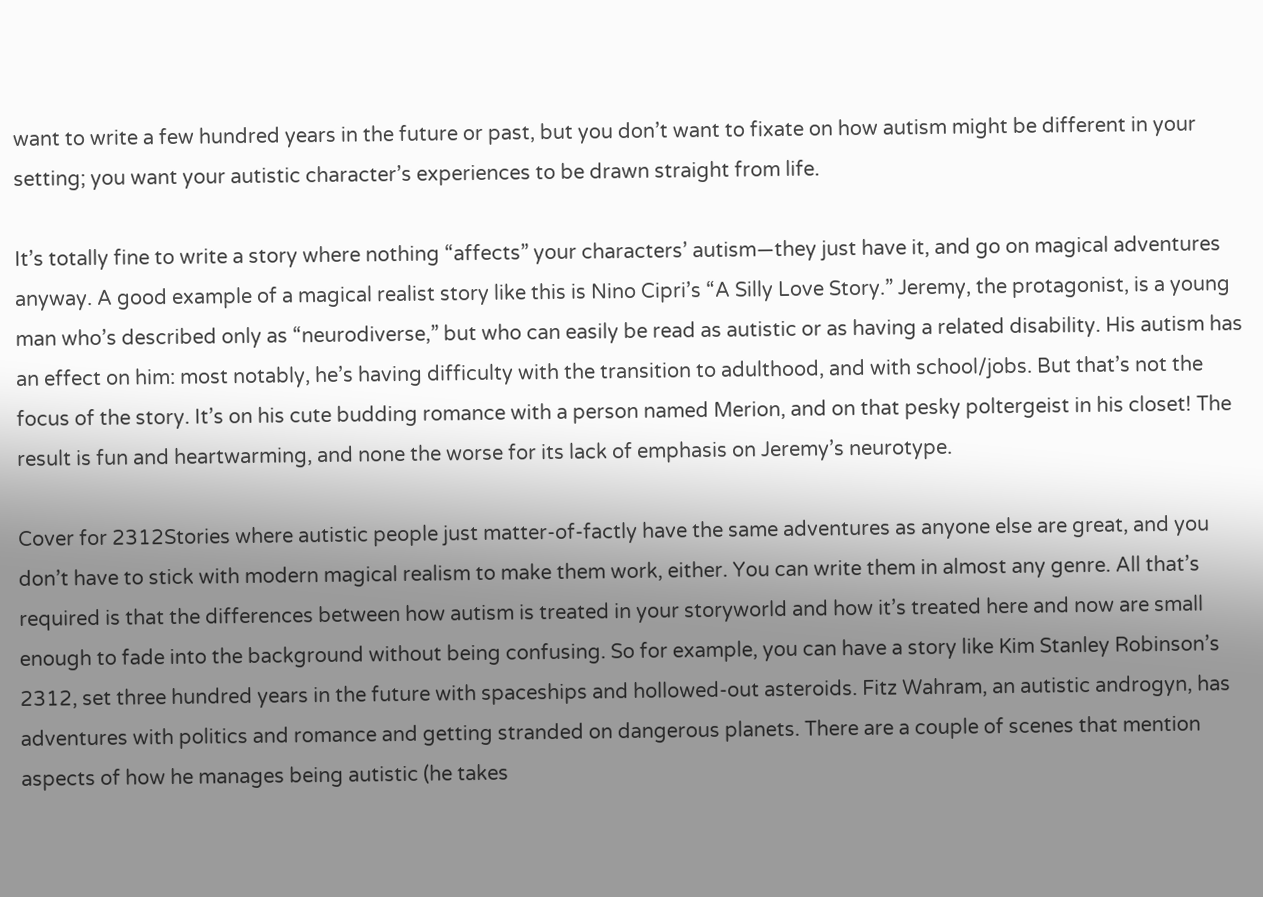want to write a few hundred years in the future or past, but you don’t want to fixate on how autism might be different in your setting; you want your autistic character’s experiences to be drawn straight from life.

It’s totally fine to write a story where nothing “affects” your characters’ autism—they just have it, and go on magical adventures anyway. A good example of a magical realist story like this is Nino Cipri’s “A Silly Love Story.” Jeremy, the protagonist, is a young man who’s described only as “neurodiverse,” but who can easily be read as autistic or as having a related disability. His autism has an effect on him: most notably, he’s having difficulty with the transition to adulthood, and with school/jobs. But that’s not the focus of the story. It’s on his cute budding romance with a person named Merion, and on that pesky poltergeist in his closet! The result is fun and heartwarming, and none the worse for its lack of emphasis on Jeremy’s neurotype.

Cover for 2312Stories where autistic people just matter-of-factly have the same adventures as anyone else are great, and you don’t have to stick with modern magical realism to make them work, either. You can write them in almost any genre. All that’s required is that the differences between how autism is treated in your storyworld and how it’s treated here and now are small enough to fade into the background without being confusing. So for example, you can have a story like Kim Stanley Robinson’s 2312, set three hundred years in the future with spaceships and hollowed-out asteroids. Fitz Wahram, an autistic androgyn, has adventures with politics and romance and getting stranded on dangerous planets. There are a couple of scenes that mention aspects of how he manages being autistic (he takes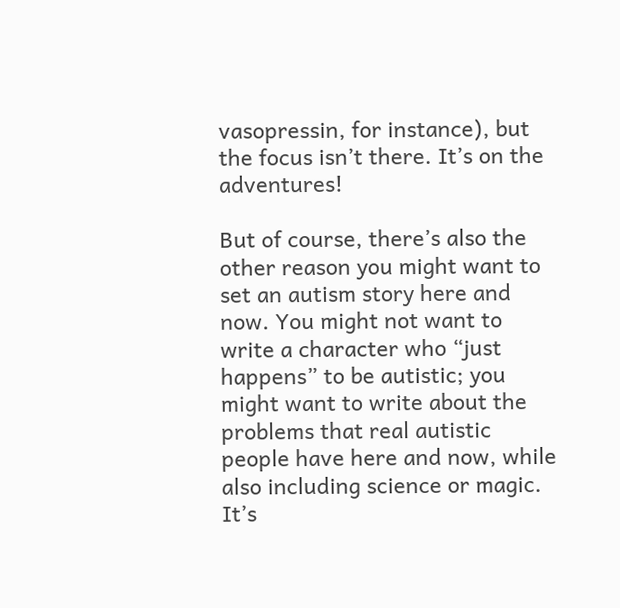vasopressin, for instance), but the focus isn’t there. It’s on the adventures!

But of course, there’s also the other reason you might want to set an autism story here and now. You might not want to write a character who “just happens” to be autistic; you might want to write about the problems that real autistic people have here and now, while also including science or magic. It’s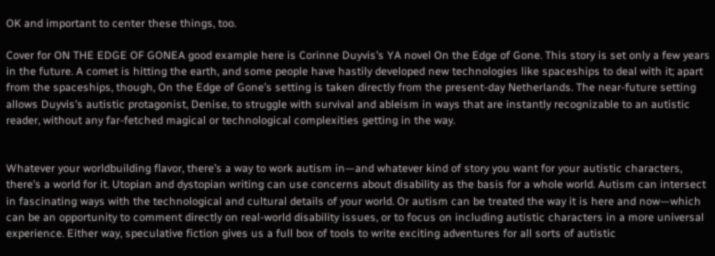OK and important to center these things, too.

Cover for ON THE EDGE OF GONEA good example here is Corinne Duyvis’s YA novel On the Edge of Gone. This story is set only a few years in the future. A comet is hitting the earth, and some people have hastily developed new technologies like spaceships to deal with it; apart from the spaceships, though, On the Edge of Gone’s setting is taken directly from the present-day Netherlands. The near-future setting allows Duyvis’s autistic protagonist, Denise, to struggle with survival and ableism in ways that are instantly recognizable to an autistic reader, without any far-fetched magical or technological complexities getting in the way.


Whatever your worldbuilding flavor, there’s a way to work autism in—and whatever kind of story you want for your autistic characters, there’s a world for it. Utopian and dystopian writing can use concerns about disability as the basis for a whole world. Autism can intersect in fascinating ways with the technological and cultural details of your world. Or autism can be treated the way it is here and now—which can be an opportunity to comment directly on real-world disability issues, or to focus on including autistic characters in a more universal experience. Either way, speculative fiction gives us a full box of tools to write exciting adventures for all sorts of autistic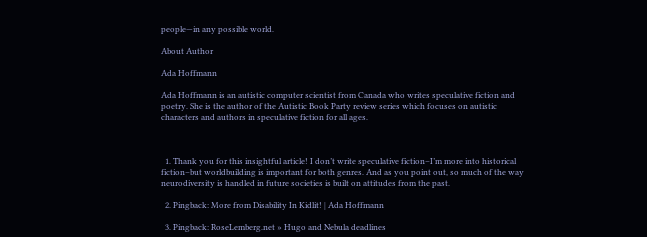people—in any possible world.

About Author

Ada Hoffmann

Ada Hoffmann is an autistic computer scientist from Canada who writes speculative fiction and poetry. She is the author of the Autistic Book Party review series which focuses on autistic characters and authors in speculative fiction for all ages.



  1. Thank you for this insightful article! I don’t write speculative fiction–I’m more into historical fiction–but worldbuilding is important for both genres. And as you point out, so much of the way neurodiversity is handled in future societies is built on attitudes from the past.

  2. Pingback: More from Disability In Kidlit! | Ada Hoffmann

  3. Pingback: RoseLemberg.net » Hugo and Nebula deadlines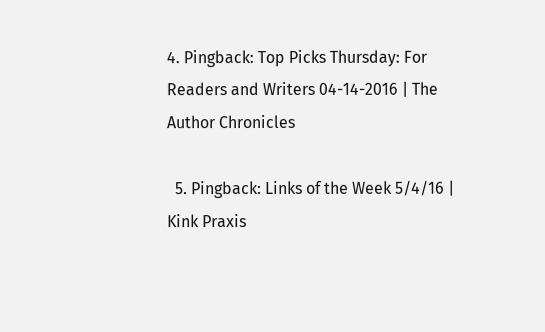4. Pingback: Top Picks Thursday: For Readers and Writers 04-14-2016 | The Author Chronicles

  5. Pingback: Links of the Week 5/4/16 | Kink Praxis